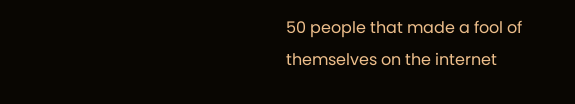50 people that made a fool of themselves on the internet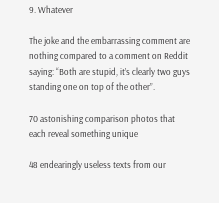9. Whatever

The joke and the embarrassing comment are nothing compared to a comment on Reddit saying: “Both are stupid, it’s clearly two guys standing one on top of the other”.

70 astonishing comparison photos that each reveal something unique

48 endearingly useless texts from our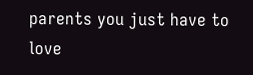parents you just have to love